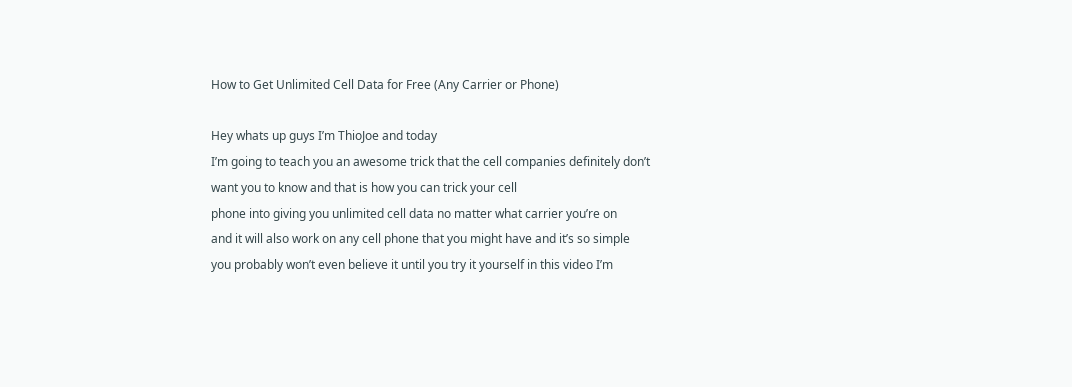How to Get Unlimited Cell Data for Free (Any Carrier or Phone)

Hey whats up guys I’m ThioJoe and today
I’m going to teach you an awesome trick that the cell companies definitely don’t
want you to know and that is how you can trick your cell
phone into giving you unlimited cell data no matter what carrier you’re on
and it will also work on any cell phone that you might have and it’s so simple
you probably won’t even believe it until you try it yourself in this video I’m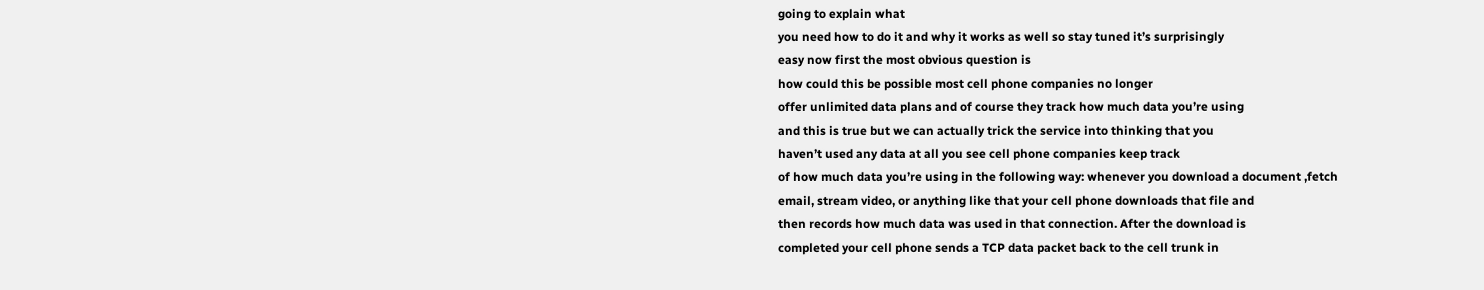going to explain what
you need how to do it and why it works as well so stay tuned it’s surprisingly
easy now first the most obvious question is
how could this be possible most cell phone companies no longer
offer unlimited data plans and of course they track how much data you’re using
and this is true but we can actually trick the service into thinking that you
haven’t used any data at all you see cell phone companies keep track
of how much data you’re using in the following way: whenever you download a document ,fetch
email, stream video, or anything like that your cell phone downloads that file and
then records how much data was used in that connection. After the download is
completed your cell phone sends a TCP data packet back to the cell trunk in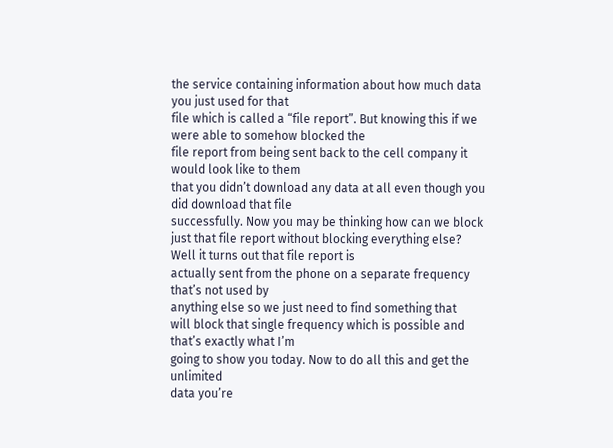the service containing information about how much data you just used for that
file which is called a “file report”. But knowing this if we were able to somehow blocked the
file report from being sent back to the cell company it would look like to them
that you didn’t download any data at all even though you did download that file
successfully. Now you may be thinking how can we block
just that file report without blocking everything else? Well it turns out that file report is
actually sent from the phone on a separate frequency that’s not used by
anything else so we just need to find something that
will block that single frequency which is possible and that’s exactly what I’m
going to show you today. Now to do all this and get the unlimited
data you’re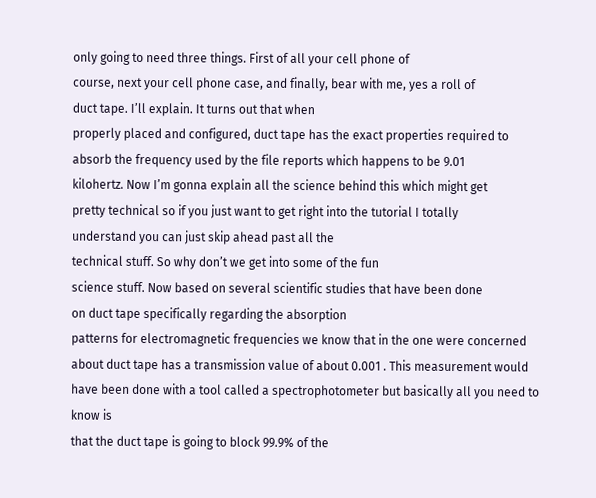only going to need three things. First of all your cell phone of
course, next your cell phone case, and finally, bear with me, yes a roll of
duct tape. I’ll explain. It turns out that when
properly placed and configured, duct tape has the exact properties required to
absorb the frequency used by the file reports which happens to be 9.01
kilohertz. Now I’m gonna explain all the science behind this which might get
pretty technical so if you just want to get right into the tutorial I totally
understand you can just skip ahead past all the
technical stuff. So why don’t we get into some of the fun
science stuff. Now based on several scientific studies that have been done
on duct tape specifically regarding the absorption
patterns for electromagnetic frequencies we know that in the one were concerned
about duct tape has a transmission value of about 0.001 . This measurement would
have been done with a tool called a spectrophotometer but basically all you need to know is
that the duct tape is going to block 99.9% of the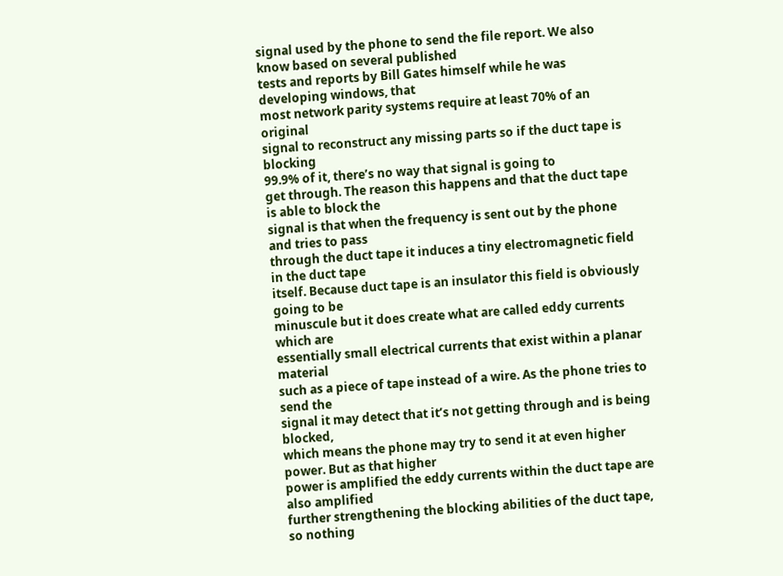signal used by the phone to send the file report. We also know based on several published
tests and reports by Bill Gates himself while he was developing windows, that
most network parity systems require at least 70% of an original
signal to reconstruct any missing parts so if the duct tape is blocking
99.9% of it, there’s no way that signal is going to
get through. The reason this happens and that the duct tape is able to block the
signal is that when the frequency is sent out by the phone and tries to pass
through the duct tape it induces a tiny electromagnetic field in the duct tape
itself. Because duct tape is an insulator this field is obviously going to be
minuscule but it does create what are called eddy currents which are
essentially small electrical currents that exist within a planar material
such as a piece of tape instead of a wire. As the phone tries to send the
signal it may detect that it’s not getting through and is being blocked,
which means the phone may try to send it at even higher power. But as that higher
power is amplified the eddy currents within the duct tape are also amplified
further strengthening the blocking abilities of the duct tape, so nothing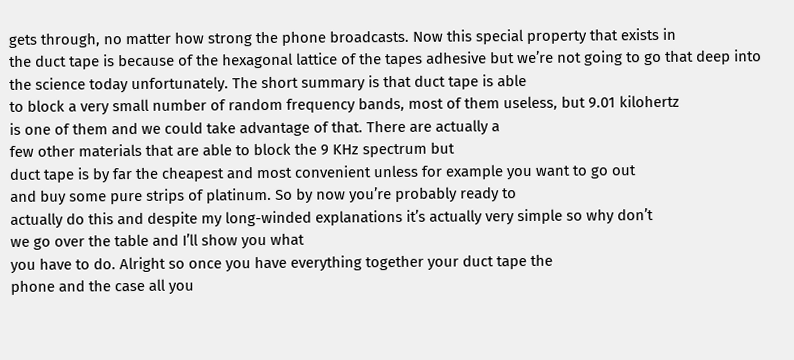gets through, no matter how strong the phone broadcasts. Now this special property that exists in
the duct tape is because of the hexagonal lattice of the tapes adhesive but we’re not going to go that deep into
the science today unfortunately. The short summary is that duct tape is able
to block a very small number of random frequency bands, most of them useless, but 9.01 kilohertz
is one of them and we could take advantage of that. There are actually a
few other materials that are able to block the 9 KHz spectrum but
duct tape is by far the cheapest and most convenient unless for example you want to go out
and buy some pure strips of platinum. So by now you’re probably ready to
actually do this and despite my long-winded explanations it’s actually very simple so why don’t
we go over the table and I’ll show you what
you have to do. Alright so once you have everything together your duct tape the
phone and the case all you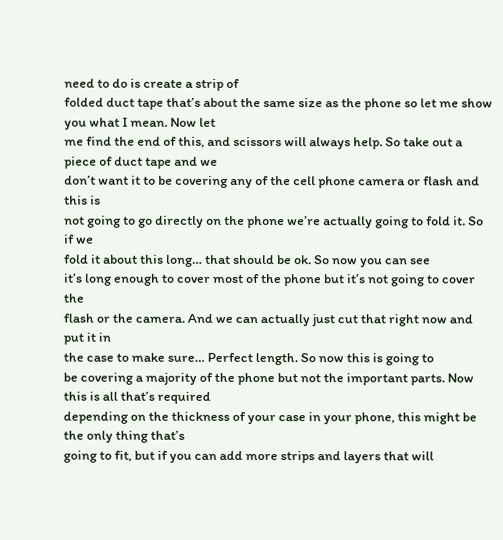need to do is create a strip of
folded duct tape that’s about the same size as the phone so let me show you what I mean. Now let
me find the end of this, and scissors will always help. So take out a piece of duct tape and we
don’t want it to be covering any of the cell phone camera or flash and this is
not going to go directly on the phone we’re actually going to fold it. So if we
fold it about this long… that should be ok. So now you can see
it’s long enough to cover most of the phone but it’s not going to cover the
flash or the camera. And we can actually just cut that right now and put it in
the case to make sure… Perfect length. So now this is going to
be covering a majority of the phone but not the important parts. Now this is all that’s required
depending on the thickness of your case in your phone, this might be the only thing that’s
going to fit, but if you can add more strips and layers that will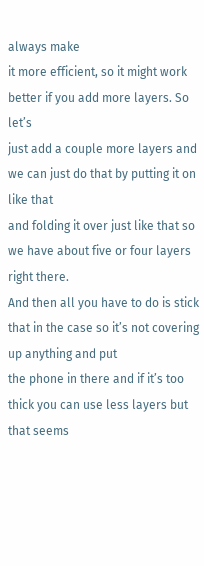always make
it more efficient, so it might work better if you add more layers. So let’s
just add a couple more layers and we can just do that by putting it on like that
and folding it over just like that so we have about five or four layers right there.
And then all you have to do is stick that in the case so it’s not covering up anything and put
the phone in there and if it’s too thick you can use less layers but that seems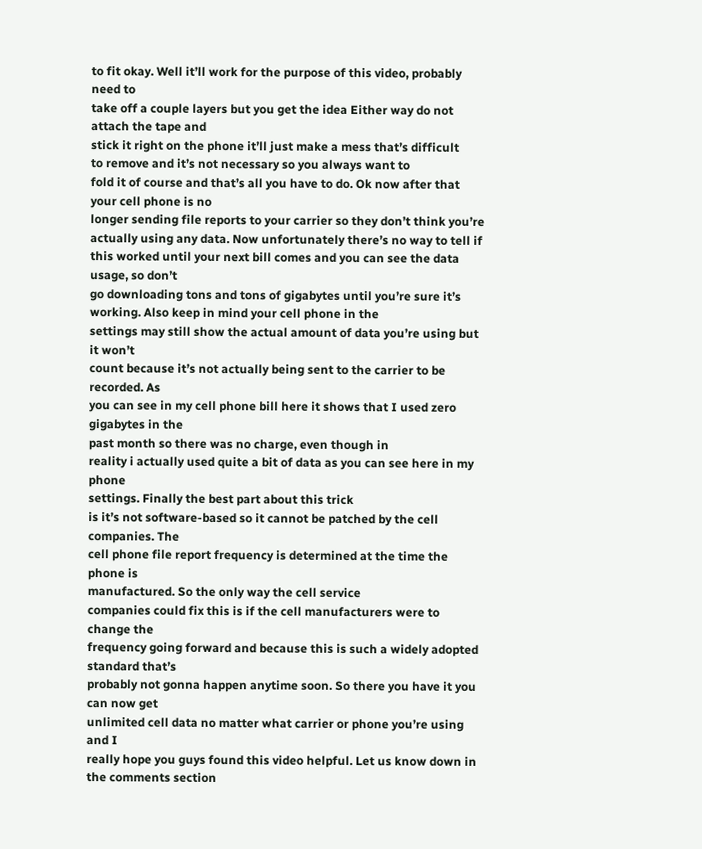to fit okay. Well it’ll work for the purpose of this video, probably need to
take off a couple layers but you get the idea Either way do not attach the tape and
stick it right on the phone it’ll just make a mess that’s difficult
to remove and it’s not necessary so you always want to
fold it of course and that’s all you have to do. Ok now after that your cell phone is no
longer sending file reports to your carrier so they don’t think you’re
actually using any data. Now unfortunately there’s no way to tell if
this worked until your next bill comes and you can see the data usage, so don’t
go downloading tons and tons of gigabytes until you’re sure it’s working. Also keep in mind your cell phone in the
settings may still show the actual amount of data you’re using but it won’t
count because it’s not actually being sent to the carrier to be recorded. As
you can see in my cell phone bill here it shows that I used zero gigabytes in the
past month so there was no charge, even though in
reality i actually used quite a bit of data as you can see here in my phone
settings. Finally the best part about this trick
is it’s not software-based so it cannot be patched by the cell companies. The
cell phone file report frequency is determined at the time the phone is
manufactured. So the only way the cell service
companies could fix this is if the cell manufacturers were to change the
frequency going forward and because this is such a widely adopted standard that’s
probably not gonna happen anytime soon. So there you have it you can now get
unlimited cell data no matter what carrier or phone you’re using and I
really hope you guys found this video helpful. Let us know down in the comments section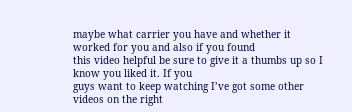maybe what carrier you have and whether it worked for you and also if you found
this video helpful be sure to give it a thumbs up so I know you liked it. If you
guys want to keep watching I’ve got some other videos on the right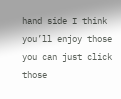hand side I think you’ll enjoy those you can just click those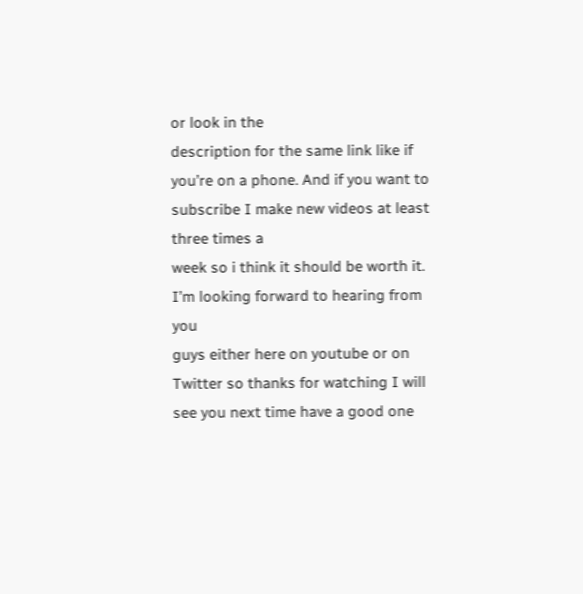or look in the
description for the same link like if you’re on a phone. And if you want to
subscribe I make new videos at least three times a
week so i think it should be worth it. I’m looking forward to hearing from you
guys either here on youtube or on Twitter so thanks for watching I will
see you next time have a good one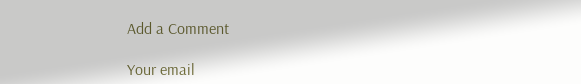Add a Comment

Your email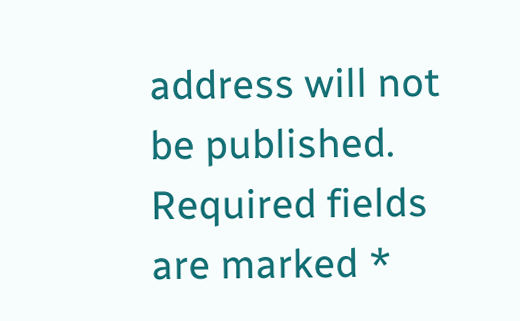address will not be published. Required fields are marked *